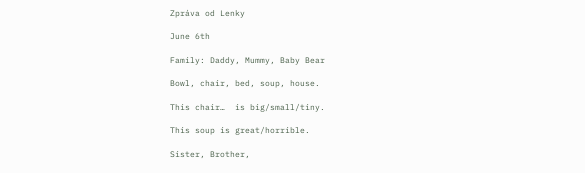Zpráva od Lenky

June 6th

Family: Daddy, Mummy, Baby Bear

Bowl, chair, bed, soup, house.

This chair…  is big/small/tiny.

This soup is great/horrible.

Sister, Brother,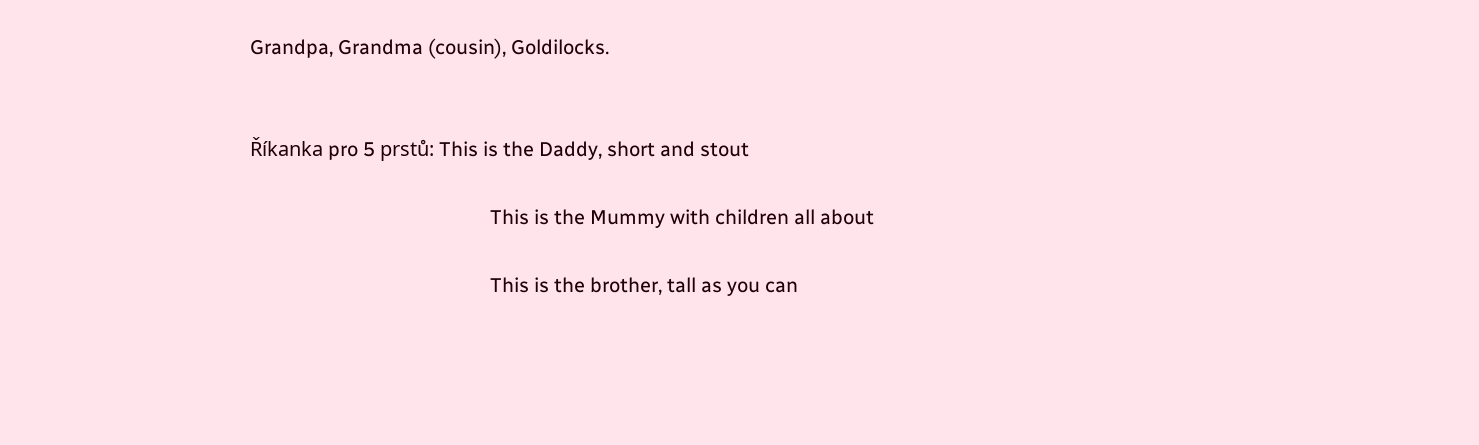Grandpa, Grandma (cousin), Goldilocks.


Říkanka pro 5 prstů: This is the Daddy, short and stout

                                                This is the Mummy with children all about

                                                This is the brother, tall as you can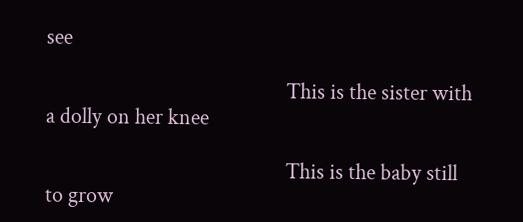see

                                                This is the sister with a dolly on her knee

                                                This is the baby still to grow